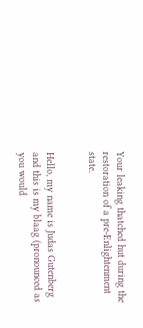Your leaking thatched hut during the restoration of a pre-Enlightenment state.


Hello, my name is Judas Gutenberg and this is my blaag (pronounced as you would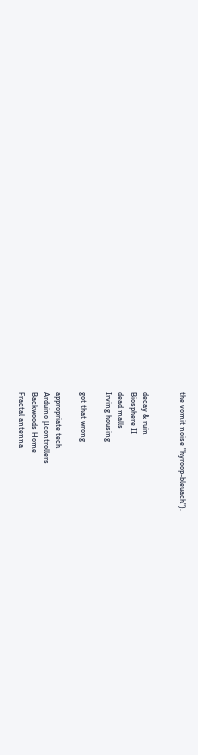the vomit noise "hyroop-bleuach").


decay & ruin
Biosphere II
dead malls
Irving housing

got that wrong

appropriate tech
Arduino μcontrollers
Backwoods Home
Fractal antenna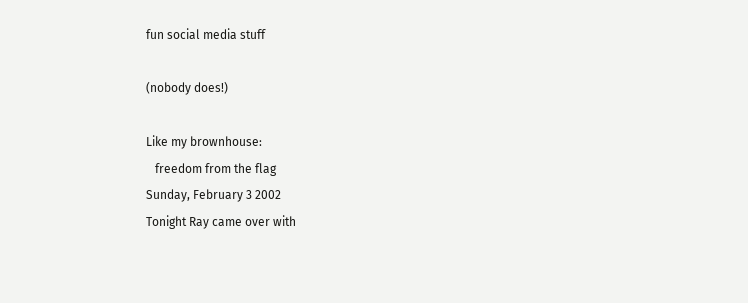fun social media stuff

(nobody does!)

Like my brownhouse:
   freedom from the flag
Sunday, February 3 2002
Tonight Ray came over with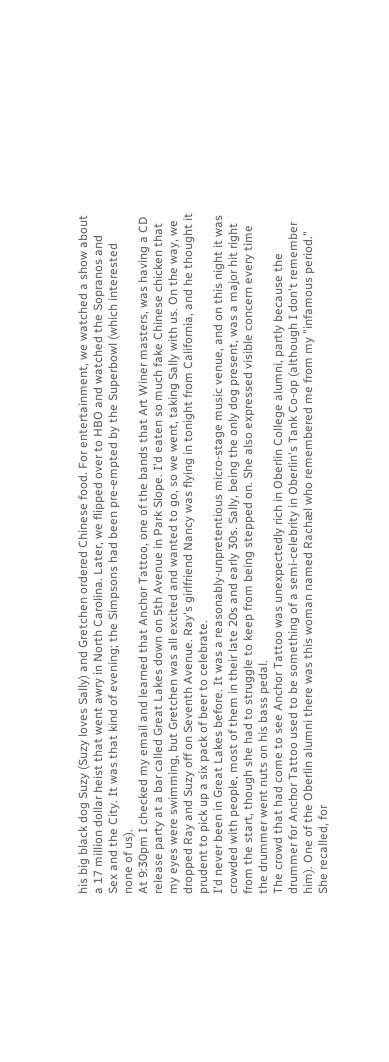his big black dog Suzy (Suzy loves Sally) and Gretchen ordered Chinese food. For entertainment, we watched a show about a 17 million dollar heist that went awry in North Carolina. Later, we flipped over to HBO and watched the Sopranos and Sex and the City. It was that kind of evening; the Simpsons had been pre-empted by the Superbowl (which interested none of us).
At 9:30pm I checked my email and learned that Anchor Tattoo, one of the bands that Art Winer masters, was having a CD release party at a bar called Great Lakes down on 5th Avenue in Park Slope. I'd eaten so much fake Chinese chicken that my eyes were swimming, but Gretchen was all excited and wanted to go, so we went, taking Sally with us. On the way, we dropped Ray and Suzy off on Seventh Avenue. Ray's girlfriend Nancy was flying in tonight from California, and he thought it prudent to pick up a six pack of beer to celebrate.
I'd never been in Great Lakes before. It was a reasonably-unpretentious micro-stage music venue, and on this night it was crowded with people, most of them in their late 20s and early 30s. Sally, being the only dog present, was a major hit right from the start, though she had to struggle to keep from being stepped on. She also expressed visible concern every time the drummer went nuts on his bass pedal.
The crowd that had come to see Anchor Tattoo was unexpectedly rich in Oberlin College alumni, partly because the drummer for Anchor Tattoo used to be something of a semi-celebrity in Oberlin's Tank Co-op (although I don't remember him). One of the Oberlin alumni there was this woman named Rachæl who remembered me from my "infamous period." She recalled, for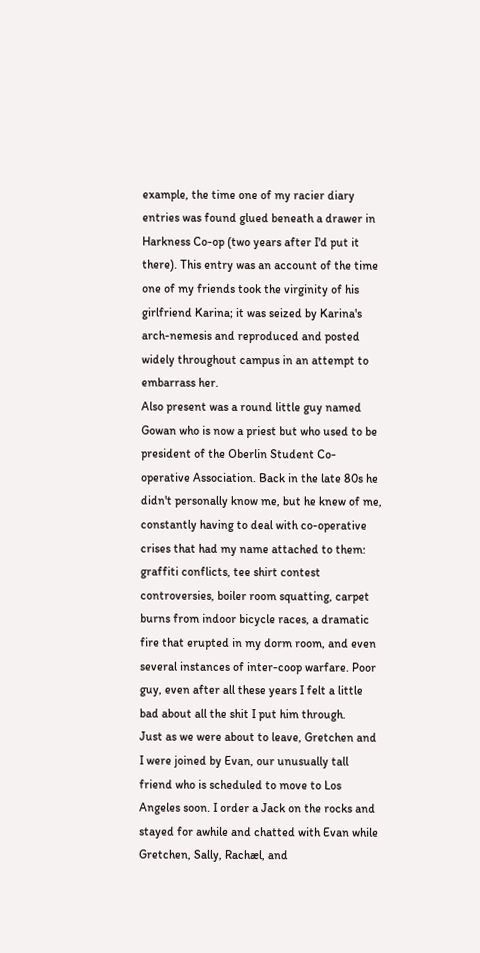example, the time one of my racier diary entries was found glued beneath a drawer in Harkness Co-op (two years after I'd put it there). This entry was an account of the time one of my friends took the virginity of his girlfriend Karina; it was seized by Karina's arch-nemesis and reproduced and posted widely throughout campus in an attempt to embarrass her.
Also present was a round little guy named Gowan who is now a priest but who used to be president of the Oberlin Student Co-operative Association. Back in the late 80s he didn't personally know me, but he knew of me, constantly having to deal with co-operative crises that had my name attached to them: graffiti conflicts, tee shirt contest controversies, boiler room squatting, carpet burns from indoor bicycle races, a dramatic fire that erupted in my dorm room, and even several instances of inter-coop warfare. Poor guy, even after all these years I felt a little bad about all the shit I put him through.
Just as we were about to leave, Gretchen and I were joined by Evan, our unusually tall friend who is scheduled to move to Los Angeles soon. I order a Jack on the rocks and stayed for awhile and chatted with Evan while Gretchen, Sally, Rachæl, and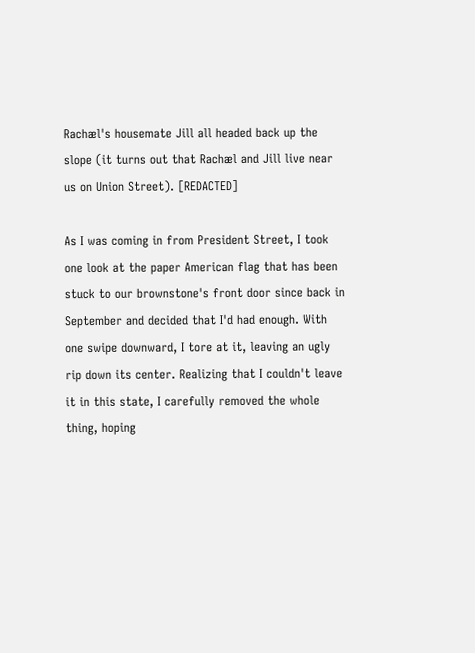Rachæl's housemate Jill all headed back up the slope (it turns out that Rachæl and Jill live near us on Union Street). [REDACTED]

As I was coming in from President Street, I took one look at the paper American flag that has been stuck to our brownstone's front door since back in September and decided that I'd had enough. With one swipe downward, I tore at it, leaving an ugly rip down its center. Realizing that I couldn't leave it in this state, I carefully removed the whole thing, hoping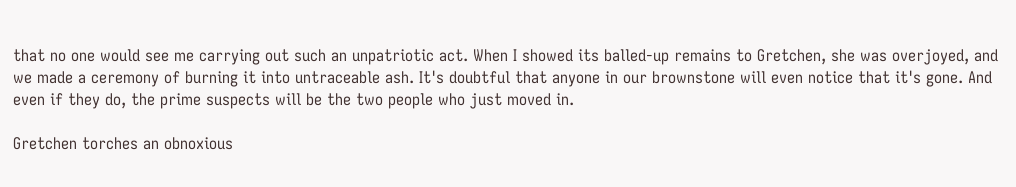that no one would see me carrying out such an unpatriotic act. When I showed its balled-up remains to Gretchen, she was overjoyed, and we made a ceremony of burning it into untraceable ash. It's doubtful that anyone in our brownstone will even notice that it's gone. And even if they do, the prime suspects will be the two people who just moved in.

Gretchen torches an obnoxious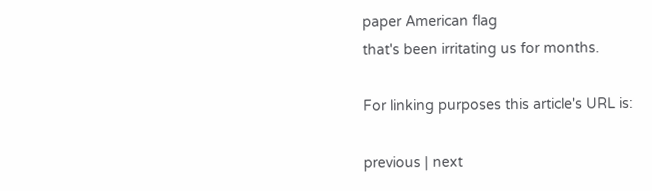paper American flag
that's been irritating us for months.

For linking purposes this article's URL is:

previous | next